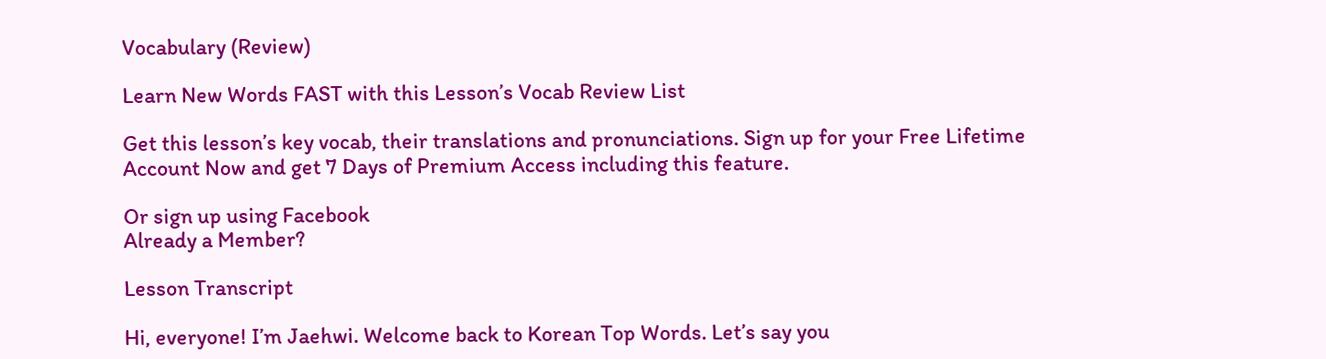Vocabulary (Review)

Learn New Words FAST with this Lesson’s Vocab Review List

Get this lesson’s key vocab, their translations and pronunciations. Sign up for your Free Lifetime Account Now and get 7 Days of Premium Access including this feature.

Or sign up using Facebook
Already a Member?

Lesson Transcript

Hi, everyone! I’m Jaehwi. Welcome back to Korean Top Words. Let’s say you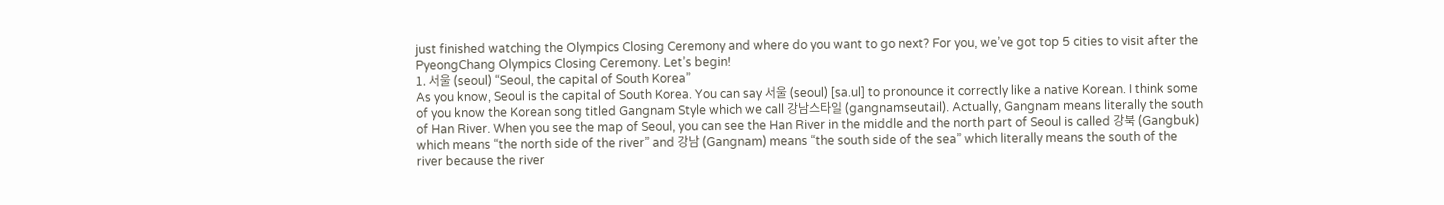just finished watching the Olympics Closing Ceremony and where do you want to go next? For you, we’ve got top 5 cities to visit after the PyeongChang Olympics Closing Ceremony. Let’s begin!
1. 서울 (seoul) “Seoul, the capital of South Korea”
As you know, Seoul is the capital of South Korea. You can say 서울 (seoul) [sa.ul] to pronounce it correctly like a native Korean. I think some of you know the Korean song titled Gangnam Style which we call 강남스타일 (gangnamseutail). Actually, Gangnam means literally the south of Han River. When you see the map of Seoul, you can see the Han River in the middle and the north part of Seoul is called 강북 (Gangbuk) which means “the north side of the river” and 강남 (Gangnam) means “the south side of the sea” which literally means the south of the river because the river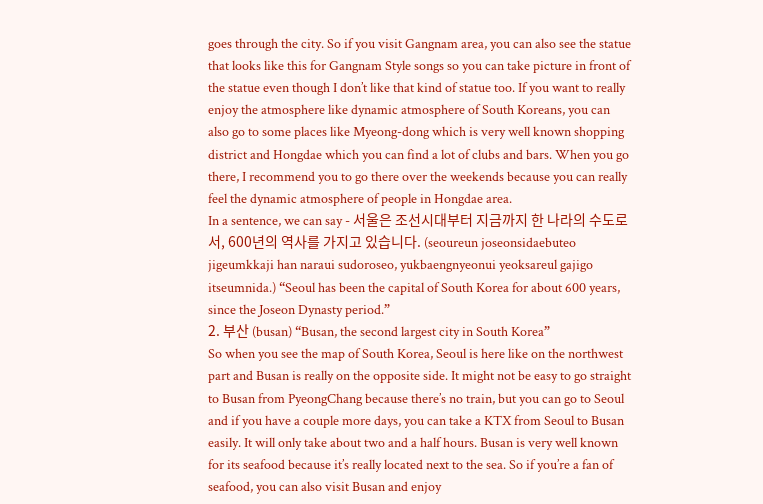goes through the city. So if you visit Gangnam area, you can also see the statue that looks like this for Gangnam Style songs so you can take picture in front of the statue even though I don’t like that kind of statue too. If you want to really enjoy the atmosphere like dynamic atmosphere of South Koreans, you can also go to some places like Myeong-dong which is very well known shopping district and Hongdae which you can find a lot of clubs and bars. When you go there, I recommend you to go there over the weekends because you can really feel the dynamic atmosphere of people in Hongdae area.
In a sentence, we can say - 서울은 조선시대부터 지금까지 한 나라의 수도로서, 600년의 역사를 가지고 있습니다. (seoureun joseonsidaebuteo jigeumkkaji han naraui sudoroseo, yukbaengnyeonui yeoksareul gajigo itseumnida.) “Seoul has been the capital of South Korea for about 600 years, since the Joseon Dynasty period.”
2. 부산 (busan) “Busan, the second largest city in South Korea”
So when you see the map of South Korea, Seoul is here like on the northwest part and Busan is really on the opposite side. It might not be easy to go straight to Busan from PyeongChang because there’s no train, but you can go to Seoul and if you have a couple more days, you can take a KTX from Seoul to Busan easily. It will only take about two and a half hours. Busan is very well known for its seafood because it’s really located next to the sea. So if you’re a fan of seafood, you can also visit Busan and enjoy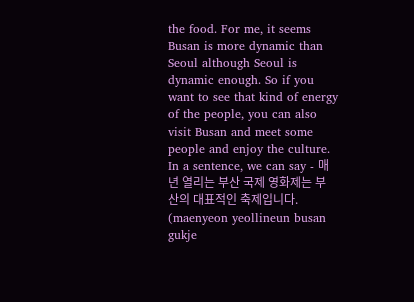the food. For me, it seems Busan is more dynamic than Seoul although Seoul is dynamic enough. So if you want to see that kind of energy of the people, you can also visit Busan and meet some people and enjoy the culture.
In a sentence, we can say - 매년 열리는 부산 국제 영화제는 부산의 대표적인 축제입니다. (maenyeon yeollineun busan gukje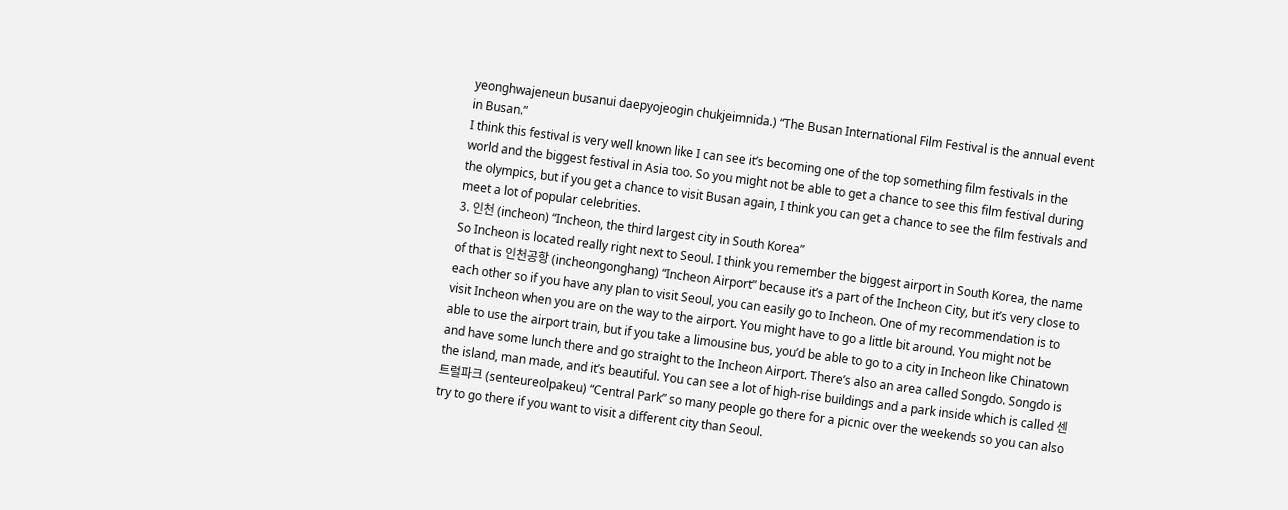yeonghwajeneun busanui daepyojeogin chukjeimnida.) “The Busan International Film Festival is the annual event in Busan.”
I think this festival is very well known like I can see it’s becoming one of the top something film festivals in the world and the biggest festival in Asia too. So you might not be able to get a chance to see this film festival during the olympics, but if you get a chance to visit Busan again, I think you can get a chance to see the film festivals and meet a lot of popular celebrities.
3. 인천 (incheon) “Incheon, the third largest city in South Korea”
So Incheon is located really right next to Seoul. I think you remember the biggest airport in South Korea, the name of that is 인천공항 (incheongonghang) “Incheon Airport” because it’s a part of the Incheon City, but it’s very close to each other so if you have any plan to visit Seoul, you can easily go to Incheon. One of my recommendation is to visit Incheon when you are on the way to the airport. You might have to go a little bit around. You might not be able to use the airport train, but if you take a limousine bus, you’d be able to go to a city in Incheon like Chinatown and have some lunch there and go straight to the Incheon Airport. There’s also an area called Songdo. Songdo is the island, man made, and it’s beautiful. You can see a lot of high-rise buildings and a park inside which is called 센트럴파크 (senteureolpakeu) “Central Park” so many people go there for a picnic over the weekends so you can also try to go there if you want to visit a different city than Seoul.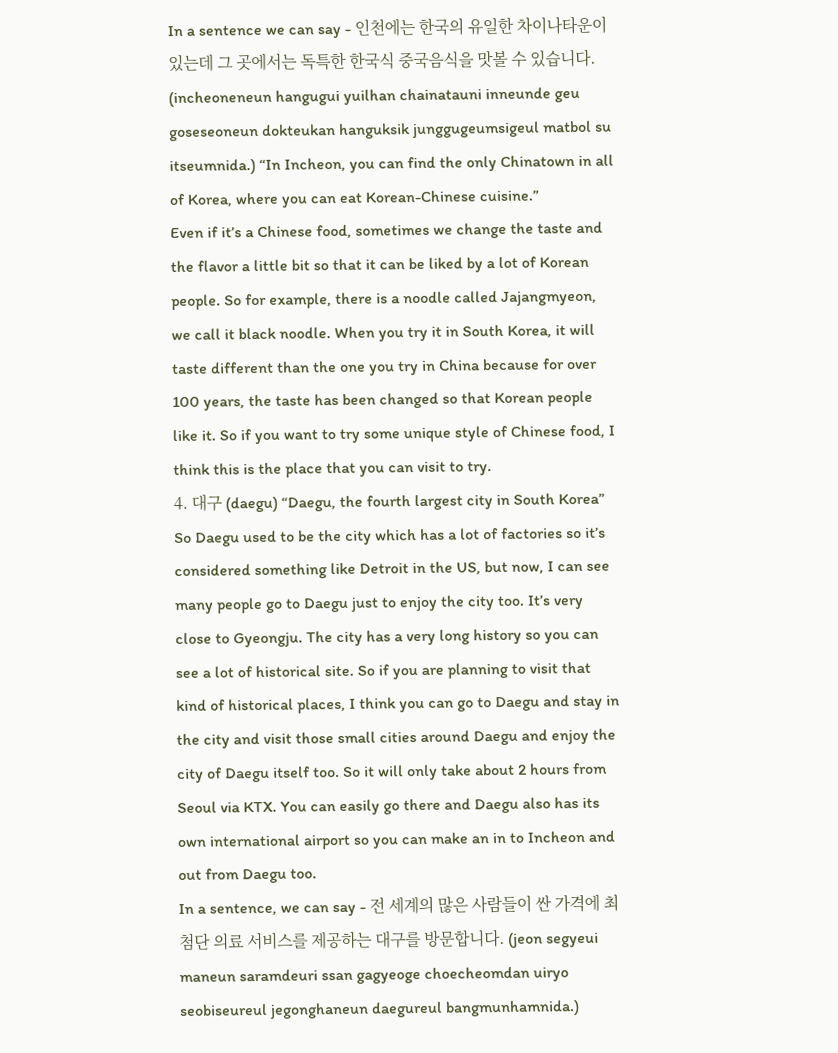In a sentence we can say - 인천에는 한국의 유일한 차이나타운이 있는데 그 곳에서는 독특한 한국식 중국음식을 맛볼 수 있습니다. (incheoneneun hangugui yuilhan chainatauni inneunde geu goseseoneun dokteukan hanguksik junggugeumsigeul matbol su itseumnida.) “In Incheon, you can find the only Chinatown in all of Korea, where you can eat Korean-Chinese cuisine.”
Even if it’s a Chinese food, sometimes we change the taste and the flavor a little bit so that it can be liked by a lot of Korean people. So for example, there is a noodle called Jajangmyeon, we call it black noodle. When you try it in South Korea, it will taste different than the one you try in China because for over 100 years, the taste has been changed so that Korean people like it. So if you want to try some unique style of Chinese food, I think this is the place that you can visit to try.
4. 대구 (daegu) “Daegu, the fourth largest city in South Korea”
So Daegu used to be the city which has a lot of factories so it’s considered something like Detroit in the US, but now, I can see many people go to Daegu just to enjoy the city too. It’s very close to Gyeongju. The city has a very long history so you can see a lot of historical site. So if you are planning to visit that kind of historical places, I think you can go to Daegu and stay in the city and visit those small cities around Daegu and enjoy the city of Daegu itself too. So it will only take about 2 hours from Seoul via KTX. You can easily go there and Daegu also has its own international airport so you can make an in to Incheon and out from Daegu too.
In a sentence, we can say - 전 세계의 많은 사람들이 싼 가격에 최첨단 의료 서비스를 제공하는 대구를 방문합니다. (jeon segyeui maneun saramdeuri ssan gagyeoge choecheomdan uiryo seobiseureul jegonghaneun daegureul bangmunhamnida.)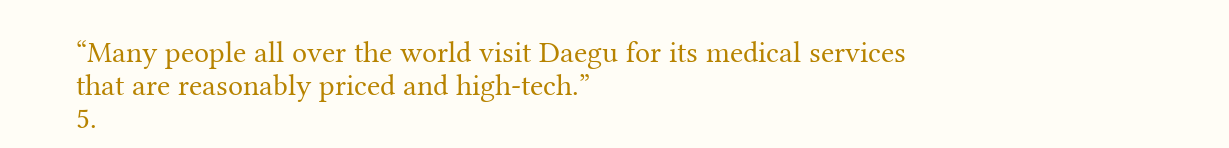“Many people all over the world visit Daegu for its medical services that are reasonably priced and high-tech.”
5.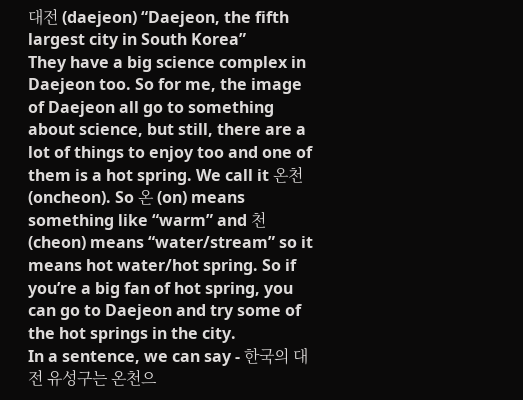대전 (daejeon) “Daejeon, the fifth largest city in South Korea”
They have a big science complex in Daejeon too. So for me, the image of Daejeon all go to something about science, but still, there are a lot of things to enjoy too and one of them is a hot spring. We call it 온천 (oncheon). So 온 (on) means something like “warm” and 천 (cheon) means “water/stream” so it means hot water/hot spring. So if you’re a big fan of hot spring, you can go to Daejeon and try some of the hot springs in the city.
In a sentence, we can say - 한국의 대전 유성구는 온천으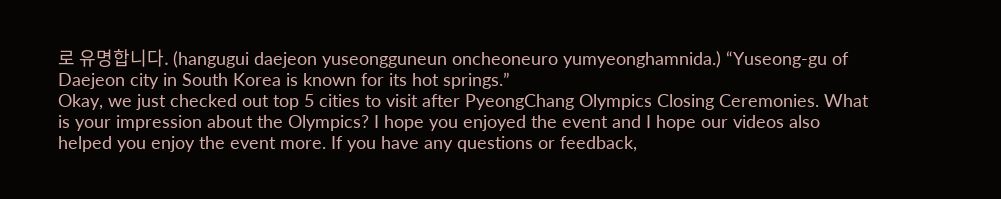로 유명합니다. (hangugui daejeon yuseongguneun oncheoneuro yumyeonghamnida.) “Yuseong-gu of Daejeon city in South Korea is known for its hot springs.”
Okay, we just checked out top 5 cities to visit after PyeongChang Olympics Closing Ceremonies. What is your impression about the Olympics? I hope you enjoyed the event and I hope our videos also helped you enjoy the event more. If you have any questions or feedback,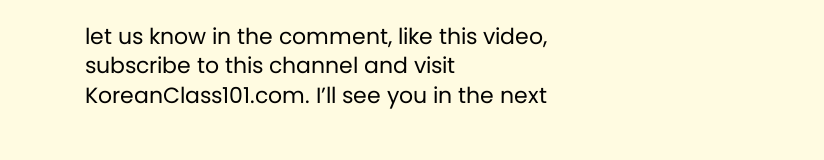let us know in the comment, like this video, subscribe to this channel and visit KoreanClass101.com. I’ll see you in the next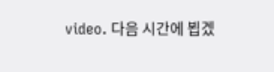video. 다음 시간에 뵙겠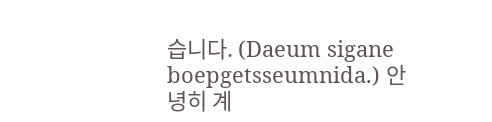습니다. (Daeum sigane boepgetsseumnida.) 안녕히 계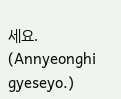세요. (Annyeonghi gyeseyo.)